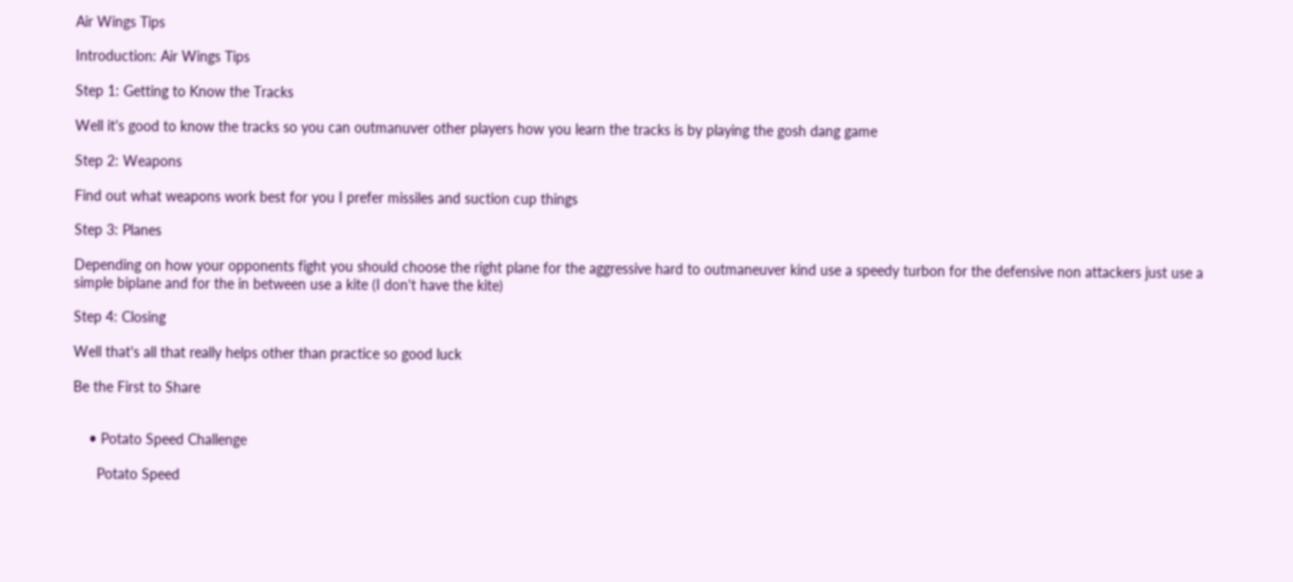Air Wings Tips

Introduction: Air Wings Tips

Step 1: Getting to Know the Tracks

Well it's good to know the tracks so you can outmanuver other players how you learn the tracks is by playing the gosh dang game

Step 2: Weapons

Find out what weapons work best for you I prefer missiles and suction cup things

Step 3: Planes

Depending on how your opponents fight you should choose the right plane for the aggressive hard to outmaneuver kind use a speedy turbon for the defensive non attackers just use a simple biplane and for the in between use a kite (I don't have the kite)

Step 4: Closing

Well that's all that really helps other than practice so good luck

Be the First to Share


    • Potato Speed Challenge

      Potato Speed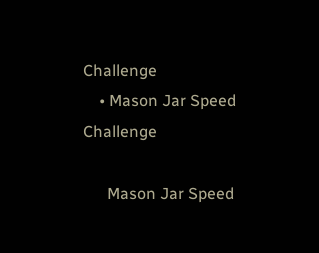Challenge
    • Mason Jar Speed Challenge

      Mason Jar Speed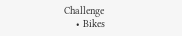Challenge
    • Bikes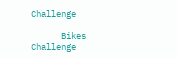Challenge

      Bikes Challenge